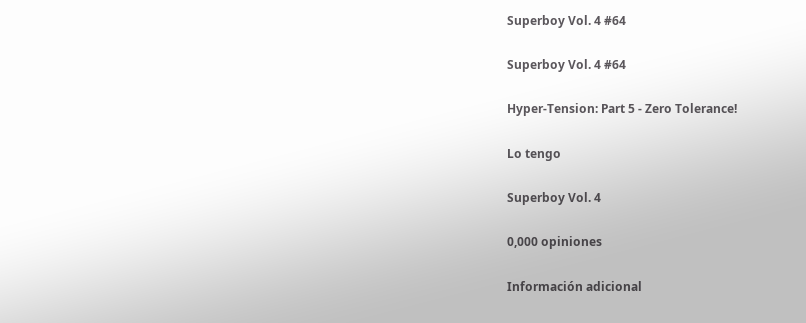Superboy Vol. 4 #64

Superboy Vol. 4 #64

Hyper-Tension: Part 5 - Zero Tolerance!

Lo tengo

Superboy Vol. 4

0,000 opiniones

Información adicional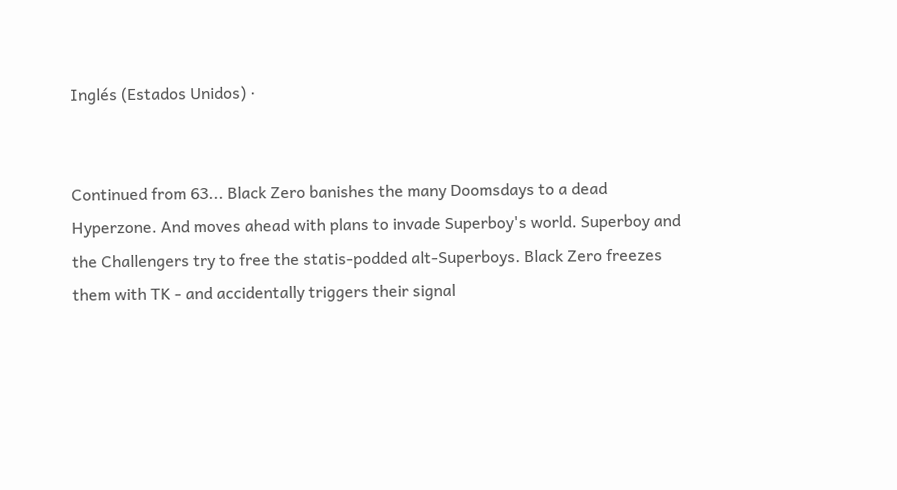Inglés (Estados Unidos) ·


Continued from 63... Black Zero banishes the many Doomsdays to a dead Hyperzone. And moves ahead with plans to invade Superboy's world. Superboy and the Challengers try to free the statis-podded alt-Superboys. Black Zero freezes them with TK - and accidentally triggers their signal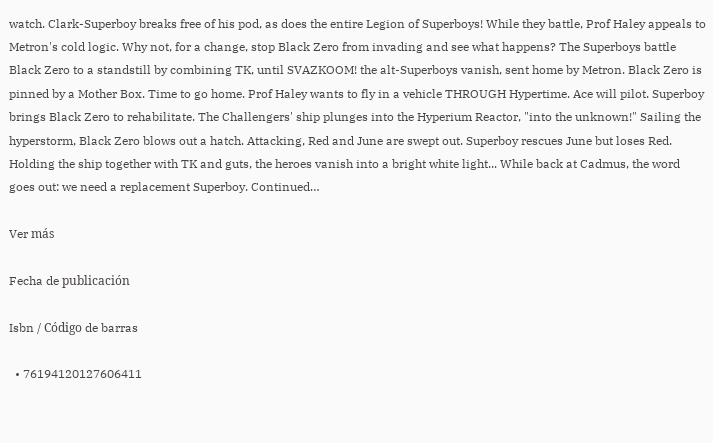watch. Clark-Superboy breaks free of his pod, as does the entire Legion of Superboys! While they battle, Prof Haley appeals to Metron's cold logic. Why not, for a change, stop Black Zero from invading and see what happens? The Superboys battle Black Zero to a standstill by combining TK, until SVAZKOOM! the alt-Superboys vanish, sent home by Metron. Black Zero is pinned by a Mother Box. Time to go home. Prof Haley wants to fly in a vehicle THROUGH Hypertime. Ace will pilot. Superboy brings Black Zero to rehabilitate. The Challengers' ship plunges into the Hyperium Reactor, "into the unknown!" Sailing the hyperstorm, Black Zero blows out a hatch. Attacking, Red and June are swept out. Superboy rescues June but loses Red. Holding the ship together with TK and guts, the heroes vanish into a bright white light... While back at Cadmus, the word goes out: we need a replacement Superboy. Continued…

Ver más

Fecha de publicación

Isbn / Código de barras

  • 76194120127606411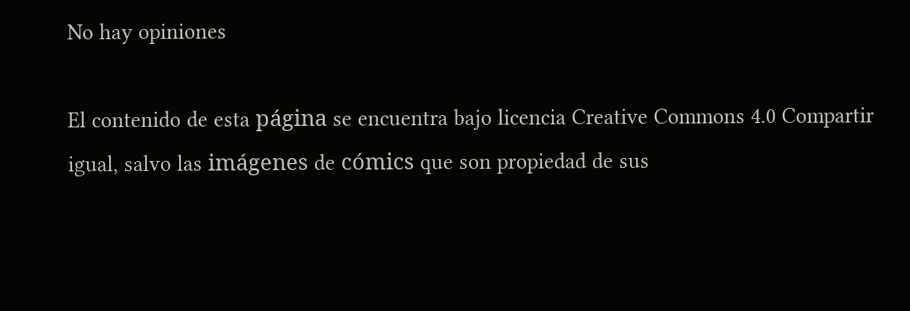No hay opiniones

El contenido de esta página se encuentra bajo licencia Creative Commons 4.0 Compartir igual, salvo las imágenes de cómics que son propiedad de sus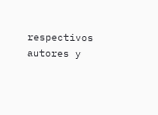respectivos autores y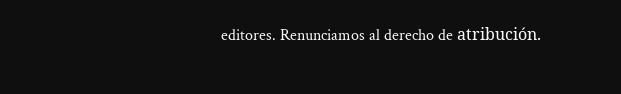editores. Renunciamos al derecho de atribución.